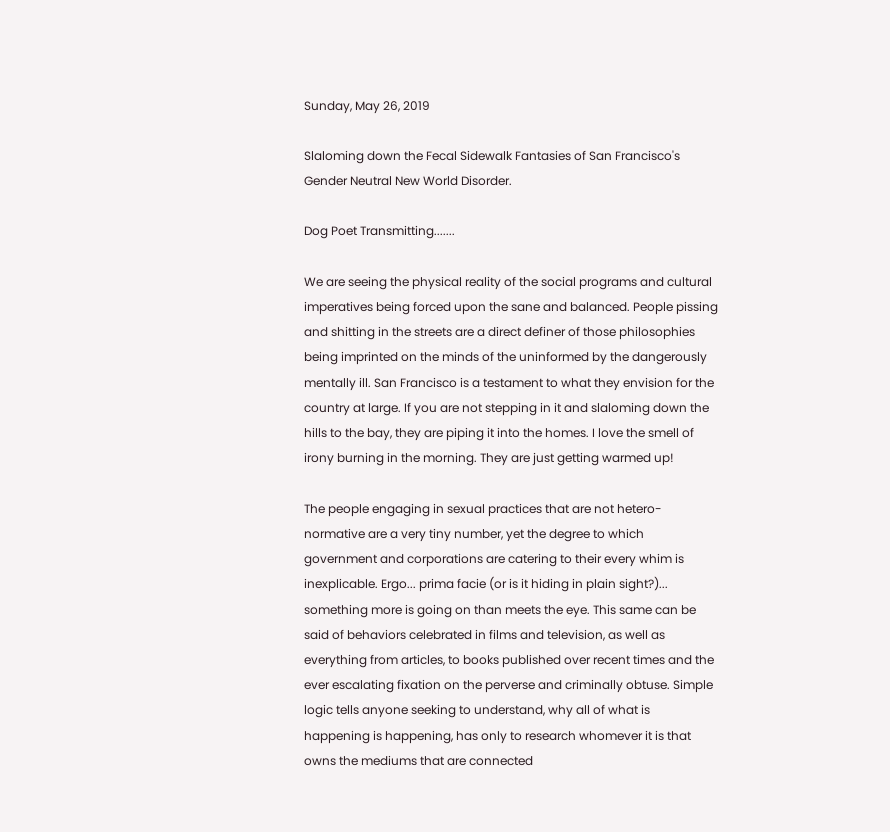Sunday, May 26, 2019

Slaloming down the Fecal Sidewalk Fantasies of San Francisco's Gender Neutral New World Disorder.

Dog Poet Transmitting.......

We are seeing the physical reality of the social programs and cultural imperatives being forced upon the sane and balanced. People pissing and shitting in the streets are a direct definer of those philosophies being imprinted on the minds of the uninformed by the dangerously mentally ill. San Francisco is a testament to what they envision for the country at large. If you are not stepping in it and slaloming down the hills to the bay, they are piping it into the homes. I love the smell of irony burning in the morning. They are just getting warmed up!

The people engaging in sexual practices that are not hetero-normative are a very tiny number, yet the degree to which government and corporations are catering to their every whim is inexplicable. Ergo... prima facie (or is it hiding in plain sight?)... something more is going on than meets the eye. This same can be said of behaviors celebrated in films and television, as well as everything from articles, to books published over recent times and the ever escalating fixation on the perverse and criminally obtuse. Simple logic tells anyone seeking to understand, why all of what is happening is happening, has only to research whomever it is that owns the mediums that are connected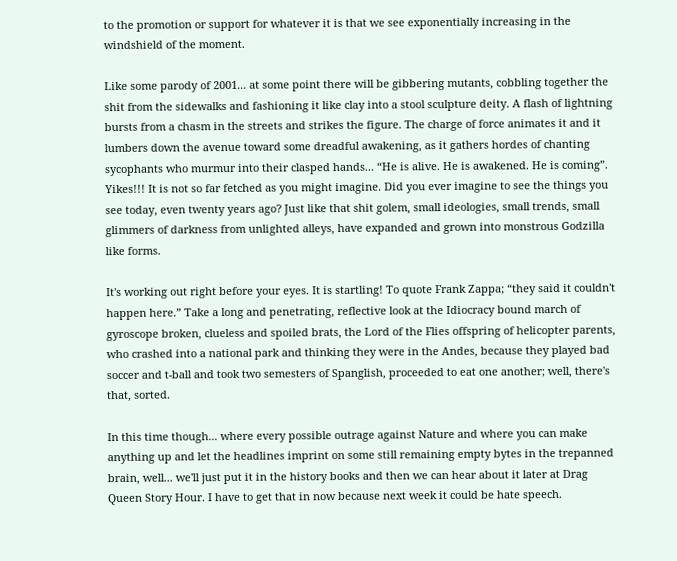to the promotion or support for whatever it is that we see exponentially increasing in the windshield of the moment.

Like some parody of 2001... at some point there will be gibbering mutants, cobbling together the shit from the sidewalks and fashioning it like clay into a stool sculpture deity. A flash of lightning bursts from a chasm in the streets and strikes the figure. The charge of force animates it and it lumbers down the avenue toward some dreadful awakening, as it gathers hordes of chanting sycophants who murmur into their clasped hands... “He is alive. He is awakened. He is coming”. Yikes!!! It is not so far fetched as you might imagine. Did you ever imagine to see the things you see today, even twenty years ago? Just like that shit golem, small ideologies, small trends, small glimmers of darkness from unlighted alleys, have expanded and grown into monstrous Godzilla like forms.

It's working out right before your eyes. It is startling! To quote Frank Zappa; “they said it couldn't happen here.” Take a long and penetrating, reflective look at the Idiocracy bound march of gyroscope broken, clueless and spoiled brats, the Lord of the Flies offspring of helicopter parents, who crashed into a national park and thinking they were in the Andes, because they played bad soccer and t-ball and took two semesters of Spanglish, proceeded to eat one another; well, there's that, sorted.

In this time though... where every possible outrage against Nature and where you can make anything up and let the headlines imprint on some still remaining empty bytes in the trepanned brain, well... we'll just put it in the history books and then we can hear about it later at Drag Queen Story Hour. I have to get that in now because next week it could be hate speech.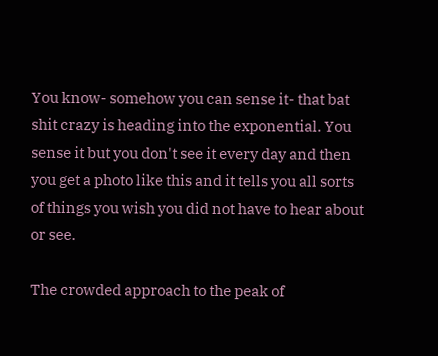You know- somehow you can sense it- that bat shit crazy is heading into the exponential. You sense it but you don't see it every day and then you get a photo like this and it tells you all sorts of things you wish you did not have to hear about or see.

The crowded approach to the peak of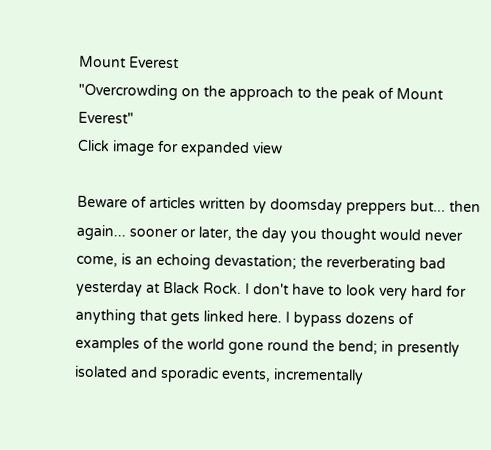Mount Everest
"Overcrowding on the approach to the peak of Mount Everest"
Click image for expanded view

Beware of articles written by doomsday preppers but... then again... sooner or later, the day you thought would never come, is an echoing devastation; the reverberating bad yesterday at Black Rock. I don't have to look very hard for anything that gets linked here. I bypass dozens of examples of the world gone round the bend; in presently isolated and sporadic events, incrementally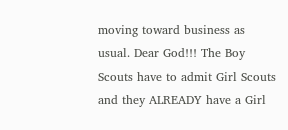moving toward business as usual. Dear God!!! The Boy Scouts have to admit Girl Scouts and they ALREADY have a Girl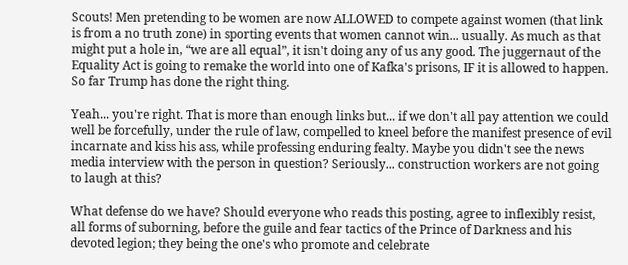Scouts! Men pretending to be women are now ALLOWED to compete against women (that link is from a no truth zone) in sporting events that women cannot win... usually. As much as that might put a hole in, “we are all equal”, it isn't doing any of us any good. The juggernaut of the Equality Act is going to remake the world into one of Kafka's prisons, IF it is allowed to happen. So far Trump has done the right thing.

Yeah... you're right. That is more than enough links but... if we don't all pay attention we could well be forcefully, under the rule of law, compelled to kneel before the manifest presence of evil incarnate and kiss his ass, while professing enduring fealty. Maybe you didn't see the news media interview with the person in question? Seriously... construction workers are not going to laugh at this?

What defense do we have? Should everyone who reads this posting, agree to inflexibly resist, all forms of suborning, before the guile and fear tactics of the Prince of Darkness and his devoted legion; they being the one's who promote and celebrate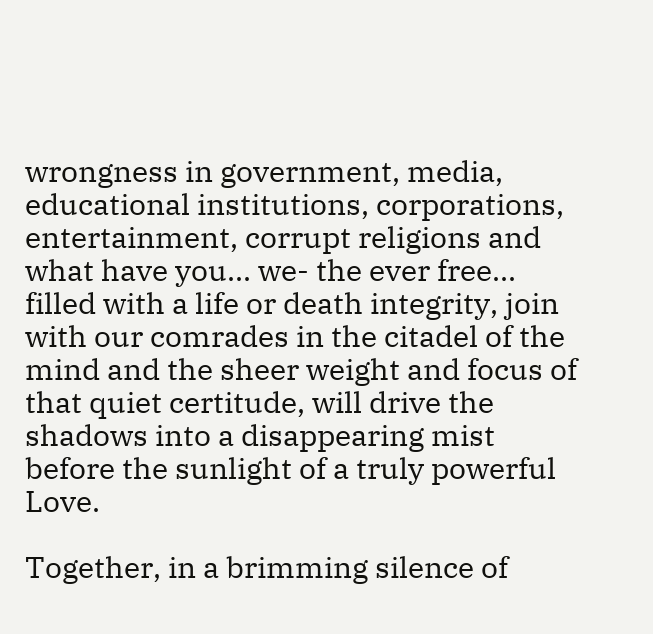wrongness in government, media, educational institutions, corporations, entertainment, corrupt religions and what have you... we- the ever free... filled with a life or death integrity, join with our comrades in the citadel of the mind and the sheer weight and focus of that quiet certitude, will drive the shadows into a disappearing mist before the sunlight of a truly powerful Love.

Together, in a brimming silence of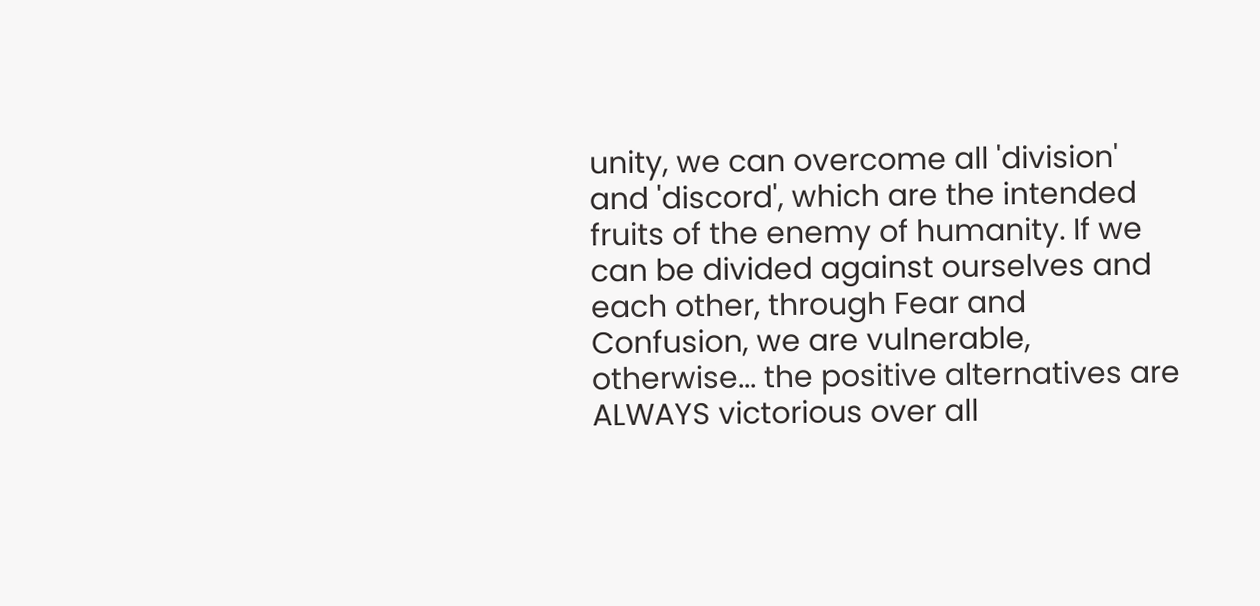unity, we can overcome all 'division' and 'discord', which are the intended fruits of the enemy of humanity. If we can be divided against ourselves and each other, through Fear and Confusion, we are vulnerable, otherwise... the positive alternatives are ALWAYS victorious over all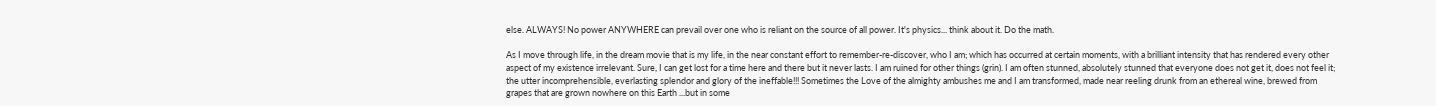else. ALWAYS! No power ANYWHERE can prevail over one who is reliant on the source of all power. It's physics... think about it. Do the math.

As I move through life, in the dream movie that is my life, in the near constant effort to remember-re-discover, who I am; which has occurred at certain moments, with a brilliant intensity that has rendered every other aspect of my existence irrelevant. Sure, I can get lost for a time here and there but it never lasts. I am ruined for other things (grin). I am often stunned, absolutely stunned that everyone does not get it, does not feel it; the utter incomprehensible, everlasting splendor and glory of the ineffable!!! Sometimes the Love of the almighty ambushes me and I am transformed, made near reeling drunk from an ethereal wine, brewed from grapes that are grown nowhere on this Earth ...but in some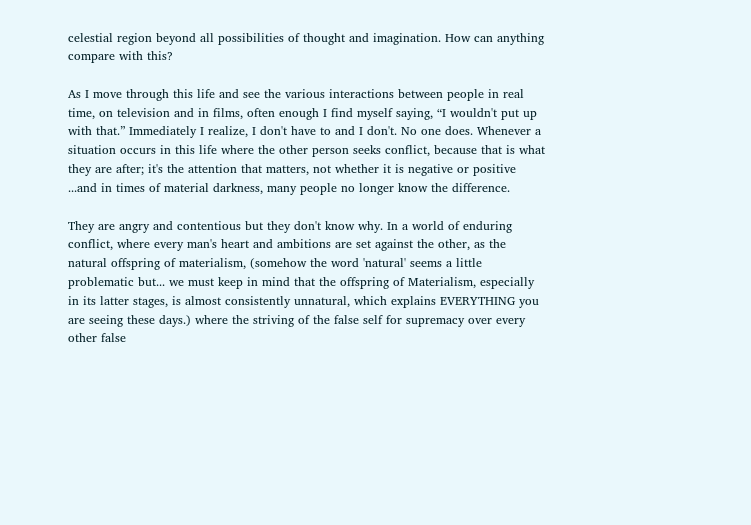celestial region beyond all possibilities of thought and imagination. How can anything compare with this?

As I move through this life and see the various interactions between people in real time, on television and in films, often enough I find myself saying, “I wouldn't put up with that.” Immediately I realize, I don't have to and I don't. No one does. Whenever a situation occurs in this life where the other person seeks conflict, because that is what they are after; it's the attention that matters, not whether it is negative or positive ...and in times of material darkness, many people no longer know the difference.

They are angry and contentious but they don't know why. In a world of enduring conflict, where every man's heart and ambitions are set against the other, as the natural offspring of materialism, (somehow the word 'natural' seems a little problematic but... we must keep in mind that the offspring of Materialism, especially in its latter stages, is almost consistently unnatural, which explains EVERYTHING you are seeing these days.) where the striving of the false self for supremacy over every other false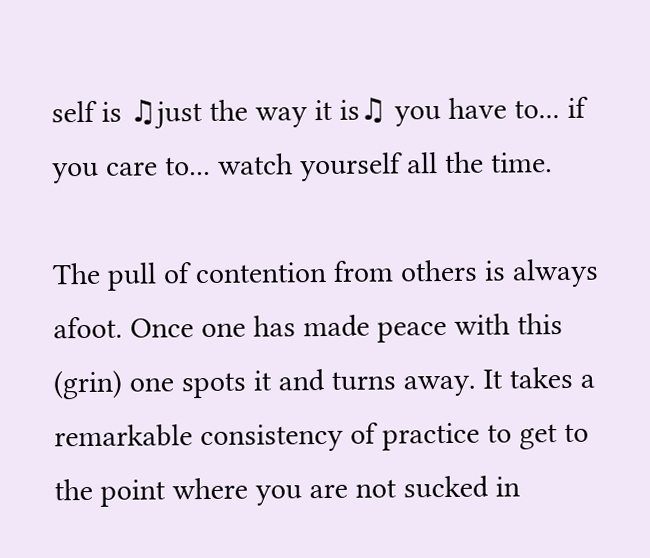self is ♫just the way it is♫ you have to... if you care to... watch yourself all the time.

The pull of contention from others is always afoot. Once one has made peace with this (grin) one spots it and turns away. It takes a remarkable consistency of practice to get to the point where you are not sucked in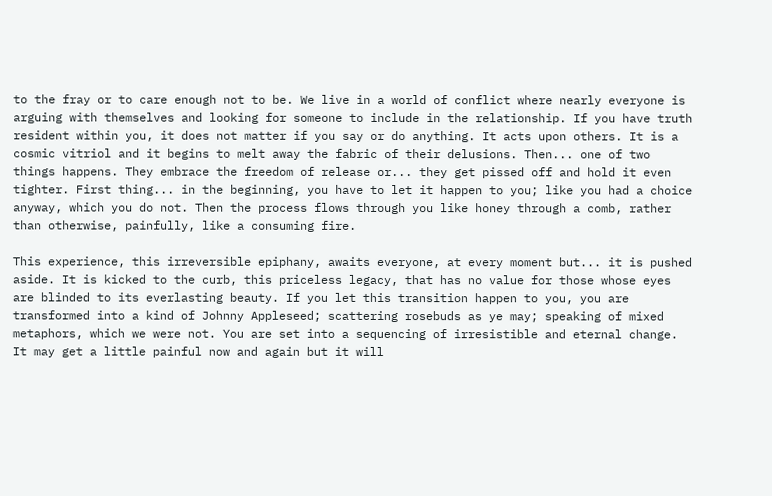to the fray or to care enough not to be. We live in a world of conflict where nearly everyone is arguing with themselves and looking for someone to include in the relationship. If you have truth resident within you, it does not matter if you say or do anything. It acts upon others. It is a cosmic vitriol and it begins to melt away the fabric of their delusions. Then... one of two things happens. They embrace the freedom of release or... they get pissed off and hold it even tighter. First thing... in the beginning, you have to let it happen to you; like you had a choice anyway, which you do not. Then the process flows through you like honey through a comb, rather than otherwise, painfully, like a consuming fire.

This experience, this irreversible epiphany, awaits everyone, at every moment but... it is pushed aside. It is kicked to the curb, this priceless legacy, that has no value for those whose eyes are blinded to its everlasting beauty. If you let this transition happen to you, you are transformed into a kind of Johnny Appleseed; scattering rosebuds as ye may; speaking of mixed metaphors, which we were not. You are set into a sequencing of irresistible and eternal change. It may get a little painful now and again but it will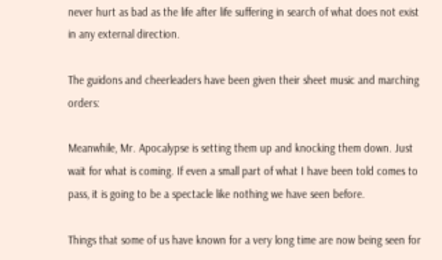never hurt as bad as the life after life suffering in search of what does not exist in any external direction.

The guidons and cheerleaders have been given their sheet music and marching orders:

Meanwhile, Mr. Apocalypse is setting them up and knocking them down. Just wait for what is coming. If even a small part of what I have been told comes to pass, it is going to be a spectacle like nothing we have seen before.

Things that some of us have known for a very long time are now being seen for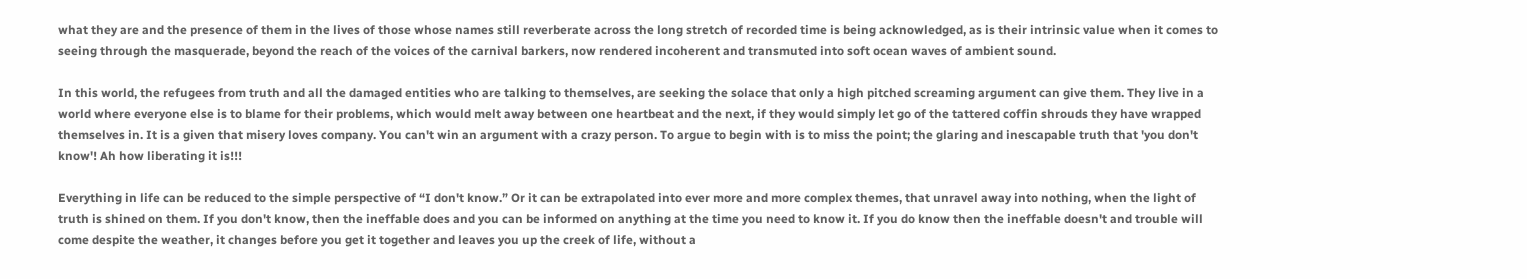what they are and the presence of them in the lives of those whose names still reverberate across the long stretch of recorded time is being acknowledged, as is their intrinsic value when it comes to seeing through the masquerade, beyond the reach of the voices of the carnival barkers, now rendered incoherent and transmuted into soft ocean waves of ambient sound.

In this world, the refugees from truth and all the damaged entities who are talking to themselves, are seeking the solace that only a high pitched screaming argument can give them. They live in a world where everyone else is to blame for their problems, which would melt away between one heartbeat and the next, if they would simply let go of the tattered coffin shrouds they have wrapped themselves in. It is a given that misery loves company. You can't win an argument with a crazy person. To argue to begin with is to miss the point; the glaring and inescapable truth that 'you don't know'! Ah how liberating it is!!!

Everything in life can be reduced to the simple perspective of “I don't know.” Or it can be extrapolated into ever more and more complex themes, that unravel away into nothing, when the light of truth is shined on them. If you don't know, then the ineffable does and you can be informed on anything at the time you need to know it. If you do know then the ineffable doesn't and trouble will come despite the weather, it changes before you get it together and leaves you up the creek of life, without a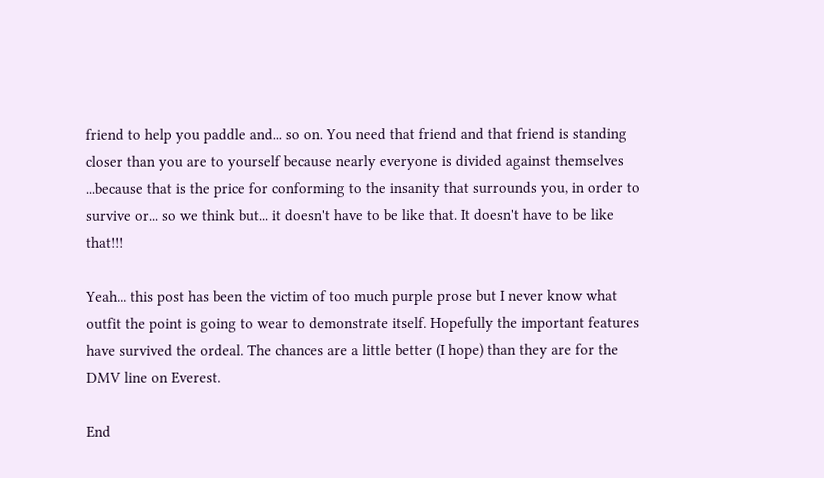friend to help you paddle and... so on. You need that friend and that friend is standing closer than you are to yourself because nearly everyone is divided against themselves ...because that is the price for conforming to the insanity that surrounds you, in order to survive or... so we think but... it doesn't have to be like that. It doesn't have to be like that!!!

Yeah... this post has been the victim of too much purple prose but I never know what outfit the point is going to wear to demonstrate itself. Hopefully the important features have survived the ordeal. The chances are a little better (I hope) than they are for the DMV line on Everest.

End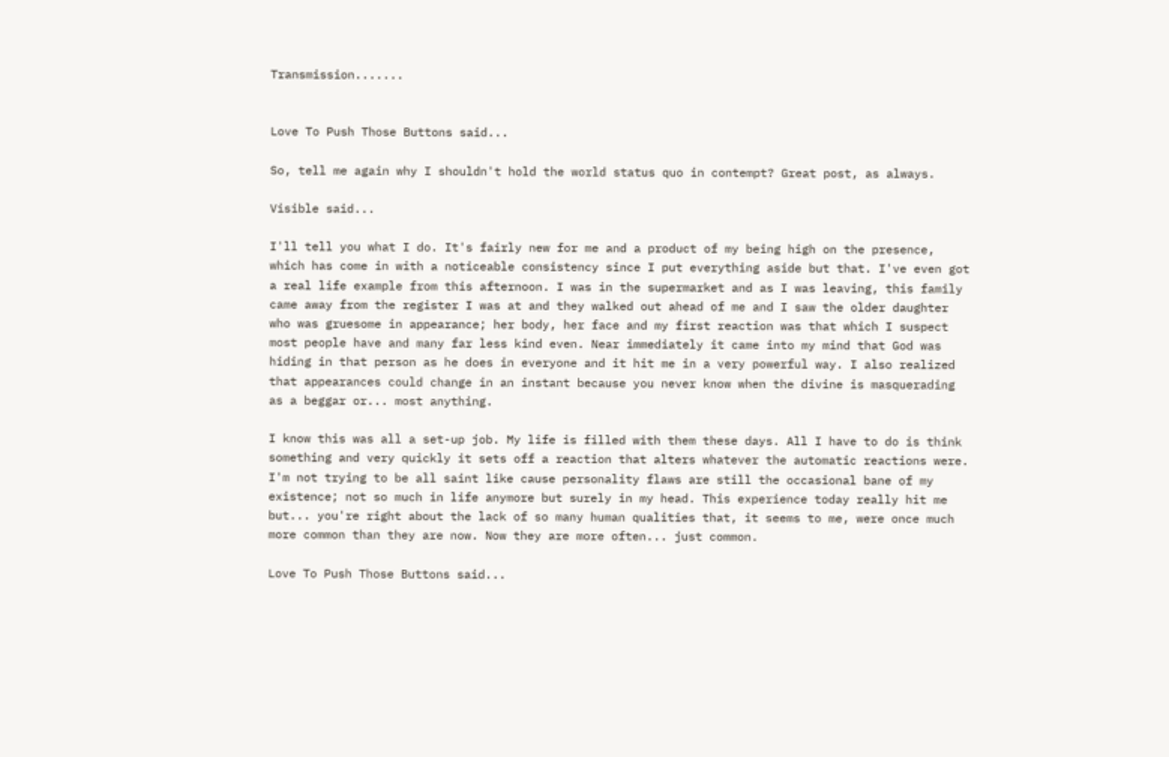Transmission.......


Love To Push Those Buttons said...

So, tell me again why I shouldn't hold the world status quo in contempt? Great post, as always.

Visible said...

I'll tell you what I do. It's fairly new for me and a product of my being high on the presence, which has come in with a noticeable consistency since I put everything aside but that. I've even got a real life example from this afternoon. I was in the supermarket and as I was leaving, this family came away from the register I was at and they walked out ahead of me and I saw the older daughter who was gruesome in appearance; her body, her face and my first reaction was that which I suspect most people have and many far less kind even. Near immediately it came into my mind that God was hiding in that person as he does in everyone and it hit me in a very powerful way. I also realized that appearances could change in an instant because you never know when the divine is masquerading as a beggar or... most anything.

I know this was all a set-up job. My life is filled with them these days. All I have to do is think something and very quickly it sets off a reaction that alters whatever the automatic reactions were. I'm not trying to be all saint like cause personality flaws are still the occasional bane of my existence; not so much in life anymore but surely in my head. This experience today really hit me but... you're right about the lack of so many human qualities that, it seems to me, were once much more common than they are now. Now they are more often... just common.

Love To Push Those Buttons said...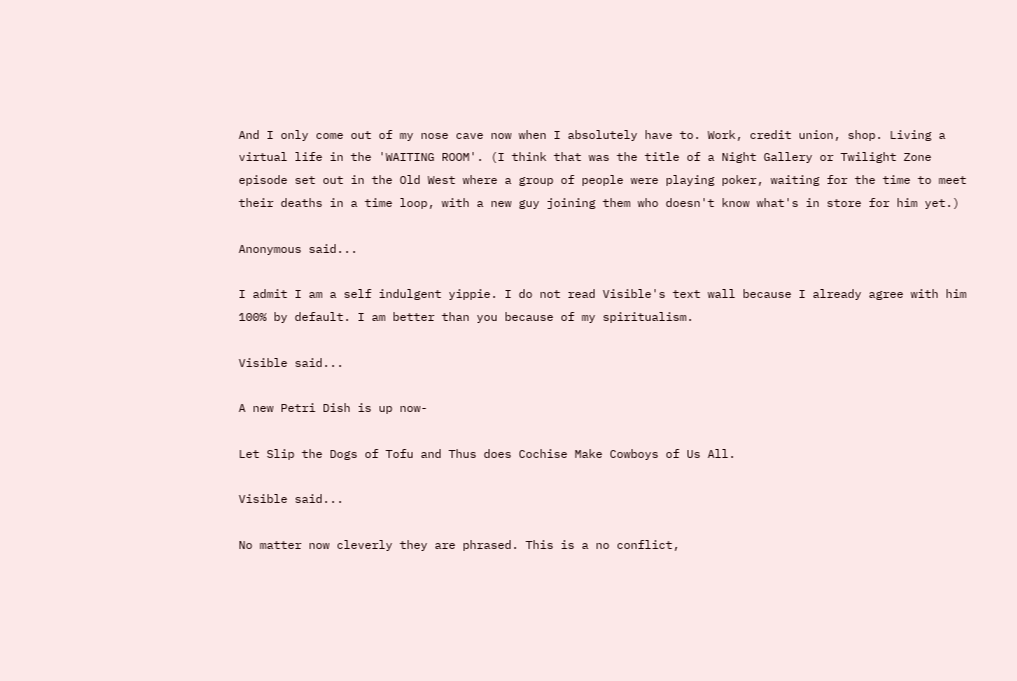And I only come out of my nose cave now when I absolutely have to. Work, credit union, shop. Living a virtual life in the 'WAITING ROOM'. (I think that was the title of a Night Gallery or Twilight Zone episode set out in the Old West where a group of people were playing poker, waiting for the time to meet their deaths in a time loop, with a new guy joining them who doesn't know what's in store for him yet.)

Anonymous said...

I admit I am a self indulgent yippie. I do not read Visible's text wall because I already agree with him 100% by default. I am better than you because of my spiritualism.

Visible said...

A new Petri Dish is up now-

Let Slip the Dogs of Tofu and Thus does Cochise Make Cowboys of Us All.

Visible said...

No matter now cleverly they are phrased. This is a no conflict,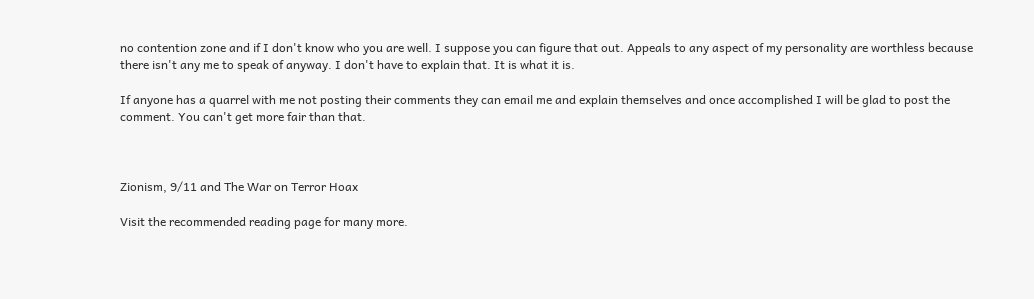no contention zone and if I don't know who you are well. I suppose you can figure that out. Appeals to any aspect of my personality are worthless because there isn't any me to speak of anyway. I don't have to explain that. It is what it is.

If anyone has a quarrel with me not posting their comments they can email me and explain themselves and once accomplished I will be glad to post the comment. You can't get more fair than that.



Zionism, 9/11 and The War on Terror Hoax

Visit the recommended reading page for many more.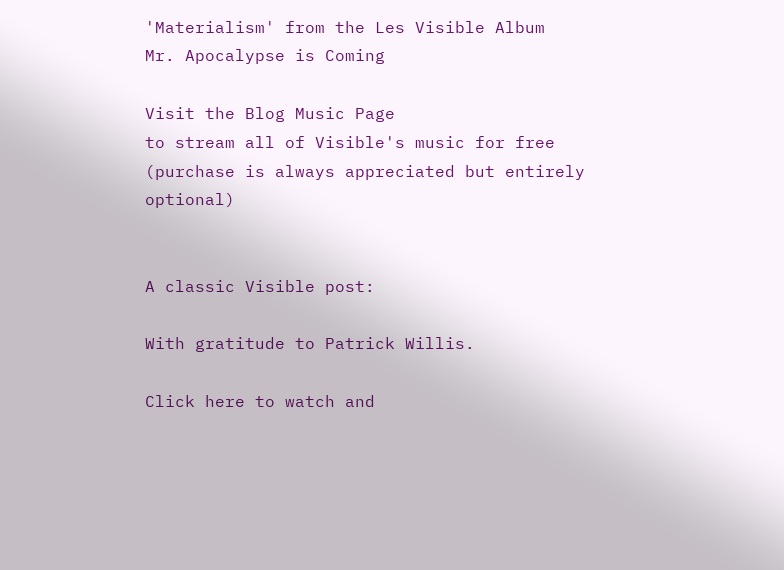'Materialism' from the Les Visible Album
Mr. Apocalypse is Coming

Visit the Blog Music Page
to stream all of Visible's music for free
(purchase is always appreciated but entirely optional)


A classic Visible post:

With gratitude to Patrick Willis.

Click here to watch and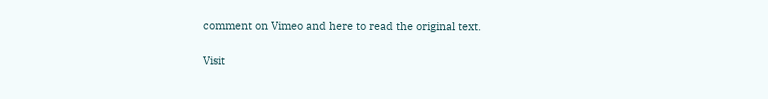comment on Vimeo and here to read the original text.

Visit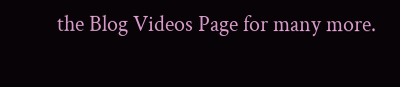the Blog Videos Page for many more.